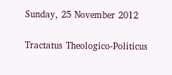Sunday, 25 November 2012

Tractatus Theologico-Politicus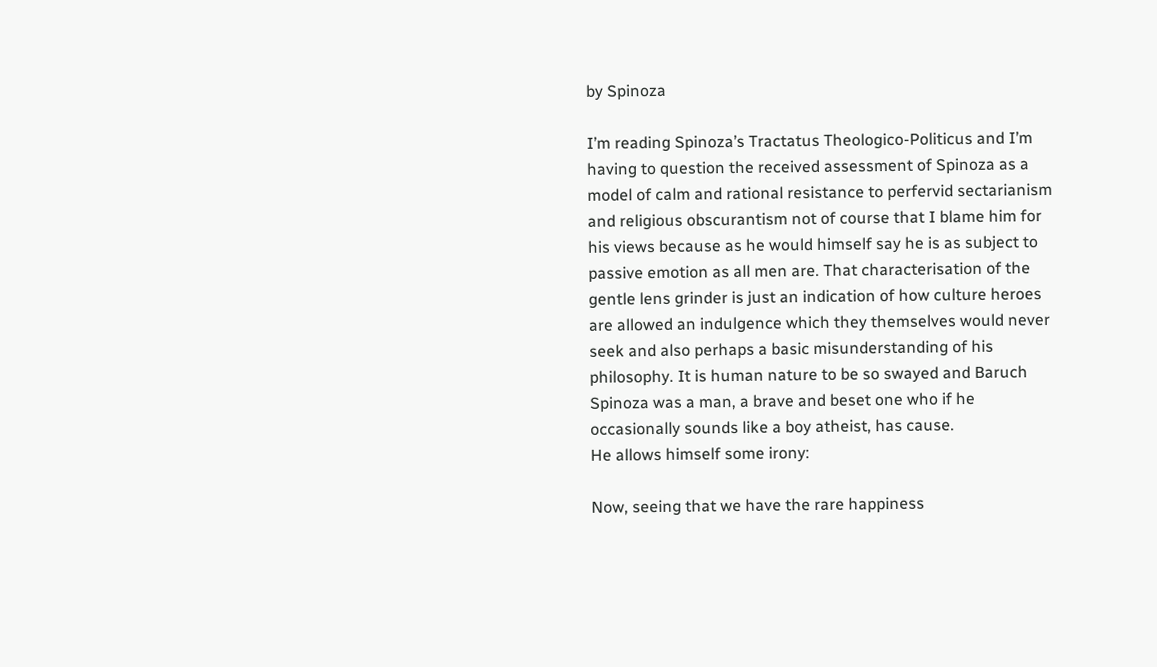by Spinoza

I’m reading Spinoza’s Tractatus Theologico-Politicus and I’m having to question the received assessment of Spinoza as a model of calm and rational resistance to perfervid sectarianism and religious obscurantism not of course that I blame him for his views because as he would himself say he is as subject to passive emotion as all men are. That characterisation of the gentle lens grinder is just an indication of how culture heroes are allowed an indulgence which they themselves would never seek and also perhaps a basic misunderstanding of his philosophy. It is human nature to be so swayed and Baruch Spinoza was a man, a brave and beset one who if he occasionally sounds like a boy atheist, has cause.
He allows himself some irony:

Now, seeing that we have the rare happiness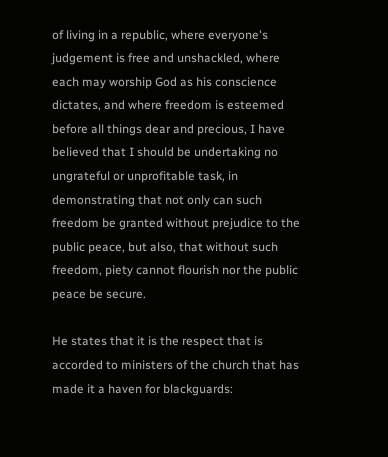of living in a republic, where everyone's judgement is free and unshackled, where each may worship God as his conscience dictates, and where freedom is esteemed before all things dear and precious, I have believed that I should be undertaking no ungrateful or unprofitable task, in demonstrating that not only can such freedom be granted without prejudice to the public peace, but also, that without such freedom, piety cannot flourish nor the public peace be secure.

He states that it is the respect that is accorded to ministers of the church that has made it a haven for blackguards: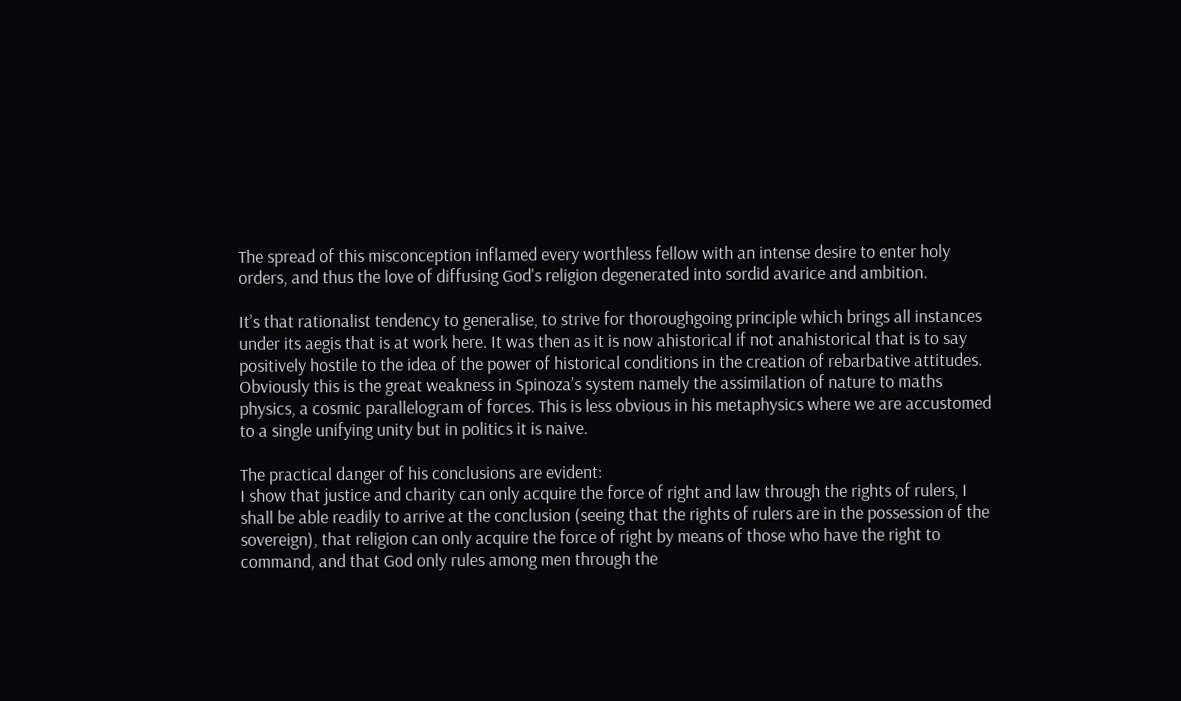The spread of this misconception inflamed every worthless fellow with an intense desire to enter holy orders, and thus the love of diffusing God's religion degenerated into sordid avarice and ambition.

It’s that rationalist tendency to generalise, to strive for thoroughgoing principle which brings all instances under its aegis that is at work here. It was then as it is now ahistorical if not anahistorical that is to say positively hostile to the idea of the power of historical conditions in the creation of rebarbative attitudes. Obviously this is the great weakness in Spinoza’s system namely the assimilation of nature to maths physics, a cosmic parallelogram of forces. This is less obvious in his metaphysics where we are accustomed to a single unifying unity but in politics it is naive.

The practical danger of his conclusions are evident:
I show that justice and charity can only acquire the force of right and law through the rights of rulers, I shall be able readily to arrive at the conclusion (seeing that the rights of rulers are in the possession of the sovereign), that religion can only acquire the force of right by means of those who have the right to command, and that God only rules among men through the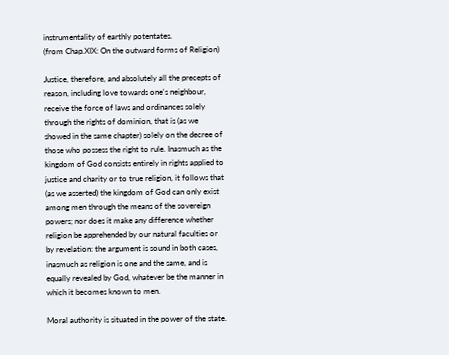instrumentality of earthly potentates.
(from Chap.XIX: On the outward forms of Religion)

Justice, therefore, and absolutely all the precepts of reason, including love towards one's neighbour, receive the force of laws and ordinances solely through the rights of dominion, that is (as we showed in the same chapter) solely on the decree of those who possess the right to rule. Inasmuch as the kingdom of God consists entirely in rights applied to justice and charity or to true religion, it follows that (as we asserted) the kingdom of God can only exist among men through the means of the sovereign powers; nor does it make any difference whether religion be apprehended by our natural faculties or by revelation: the argument is sound in both cases, inasmuch as religion is one and the same, and is equally revealed by God, whatever be the manner in which it becomes known to men.

Moral authority is situated in the power of the state.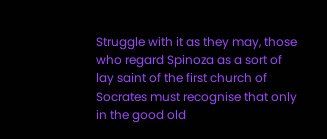Struggle with it as they may, those who regard Spinoza as a sort of lay saint of the first church of Socrates must recognise that only in the good old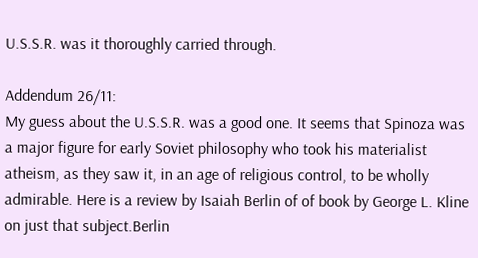U.S.S.R. was it thoroughly carried through.

Addendum 26/11:
My guess about the U.S.S.R. was a good one. It seems that Spinoza was a major figure for early Soviet philosophy who took his materialist atheism, as they saw it, in an age of religious control, to be wholly admirable. Here is a review by Isaiah Berlin of of book by George L. Kline on just that subject.Berlin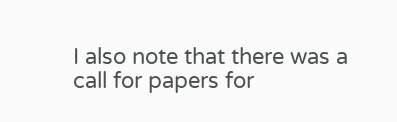I also note that there was a call for papers for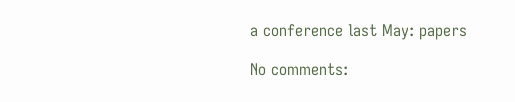a conference last May: papers

No comments: